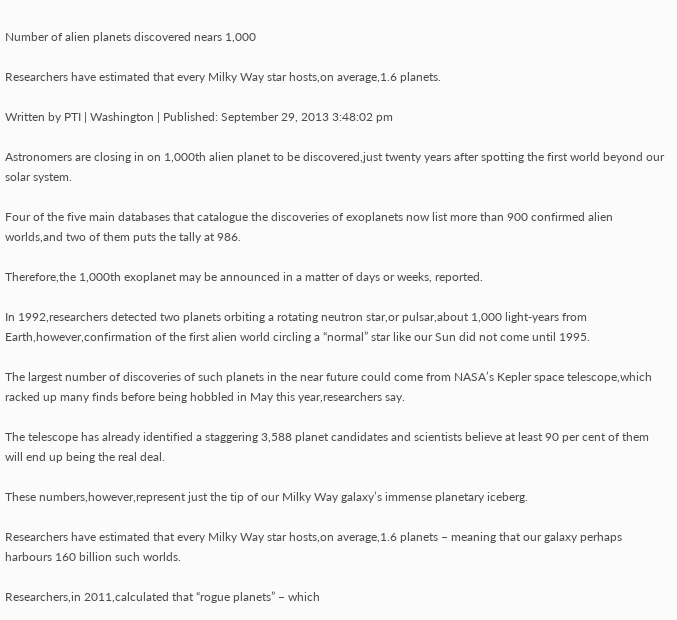Number of alien planets discovered nears 1,000

Researchers have estimated that every Milky Way star hosts,on average,1.6 planets.

Written by PTI | Washington | Published: September 29, 2013 3:48:02 pm

Astronomers are closing in on 1,000th alien planet to be discovered,just twenty years after spotting the first world beyond our solar system.

Four of the five main databases that catalogue the discoveries of exoplanets now list more than 900 confirmed alien worlds,and two of them puts the tally at 986.

Therefore,the 1,000th exoplanet may be announced in a matter of days or weeks, reported.

In 1992,researchers detected two planets orbiting a rotating neutron star,or pulsar,about 1,000 light-years from Earth,however,confirmation of the first alien world circling a “normal” star like our Sun did not come until 1995.

The largest number of discoveries of such planets in the near future could come from NASA’s Kepler space telescope,which racked up many finds before being hobbled in May this year,researchers say.

The telescope has already identified a staggering 3,588 planet candidates and scientists believe at least 90 per cent of them will end up being the real deal.

These numbers,however,represent just the tip of our Milky Way galaxy’s immense planetary iceberg.

Researchers have estimated that every Milky Way star hosts,on average,1.6 planets – meaning that our galaxy perhaps harbours 160 billion such worlds.

Researchers,in 2011,calculated that “rogue planets” – which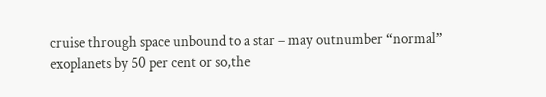cruise through space unbound to a star – may outnumber “normal” exoplanets by 50 per cent or so,the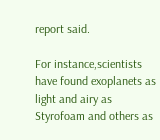report said.

For instance,scientists have found exoplanets as light and airy as Styrofoam and others as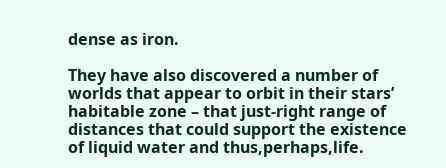dense as iron.

They have also discovered a number of worlds that appear to orbit in their stars’ habitable zone – that just-right range of distances that could support the existence of liquid water and thus,perhaps,life.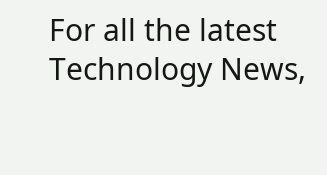For all the latest Technology News,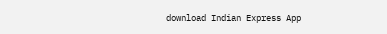download Indian Express App